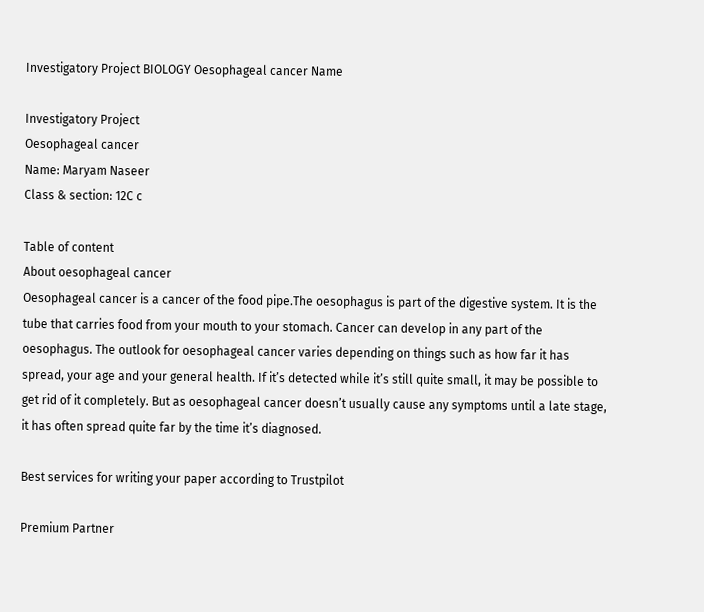Investigatory Project BIOLOGY Oesophageal cancer Name

Investigatory Project
Oesophageal cancer
Name: Maryam Naseer
Class & section: 12C c

Table of content
About oesophageal cancer
Oesophageal cancer is a cancer of the food pipe.The oesophagus is part of the digestive system. It is the tube that carries food from your mouth to your stomach. Cancer can develop in any part of the oesophagus. The outlook for oesophageal cancer varies depending on things such as how far it has spread, your age and your general health. If it’s detected while it’s still quite small, it may be possible to get rid of it completely. But as oesophageal cancer doesn’t usually cause any symptoms until a late stage, it has often spread quite far by the time it’s diagnosed.

Best services for writing your paper according to Trustpilot

Premium Partner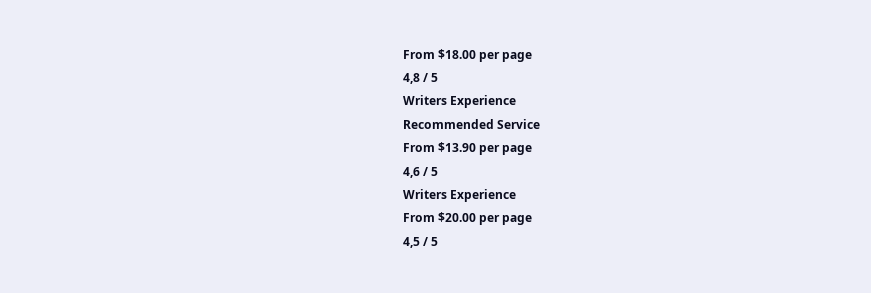From $18.00 per page
4,8 / 5
Writers Experience
Recommended Service
From $13.90 per page
4,6 / 5
Writers Experience
From $20.00 per page
4,5 / 5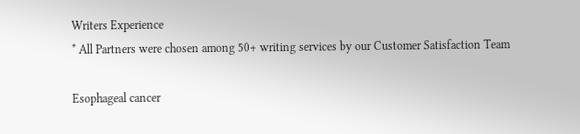Writers Experience
* All Partners were chosen among 50+ writing services by our Customer Satisfaction Team

Esophageal cancer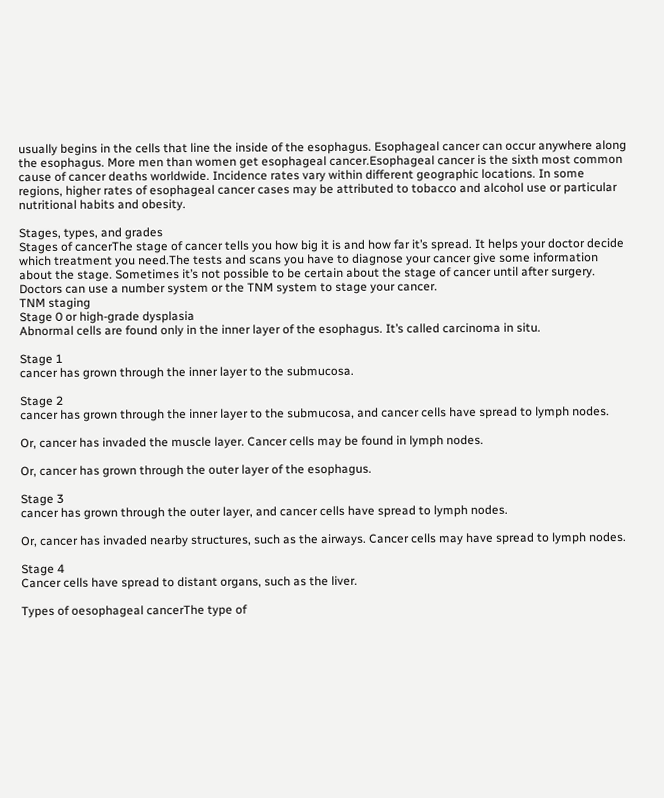usually begins in the cells that line the inside of the esophagus. Esophageal cancer can occur anywhere along the esophagus. More men than women get esophageal cancer.Esophageal cancer is the sixth most common cause of cancer deaths worldwide. Incidence rates vary within different geographic locations. In some regions, higher rates of esophageal cancer cases may be attributed to tobacco and alcohol use or particular nutritional habits and obesity.

Stages, types, and grades
Stages of cancerThe stage of cancer tells you how big it is and how far it’s spread. It helps your doctor decide which treatment you need.The tests and scans you have to diagnose your cancer give some information about the stage. Sometimes it’s not possible to be certain about the stage of cancer until after surgery. Doctors can use a number system or the TNM system to stage your cancer.
TNM staging
Stage 0 or high-grade dysplasia
Abnormal cells are found only in the inner layer of the esophagus. It’s called carcinoma in situ.

Stage 1
cancer has grown through the inner layer to the submucosa.

Stage 2
cancer has grown through the inner layer to the submucosa, and cancer cells have spread to lymph nodes.

Or, cancer has invaded the muscle layer. Cancer cells may be found in lymph nodes.

Or, cancer has grown through the outer layer of the esophagus.

Stage 3
cancer has grown through the outer layer, and cancer cells have spread to lymph nodes.

Or, cancer has invaded nearby structures, such as the airways. Cancer cells may have spread to lymph nodes.

Stage 4
Cancer cells have spread to distant organs, such as the liver.

Types of oesophageal cancerThe type of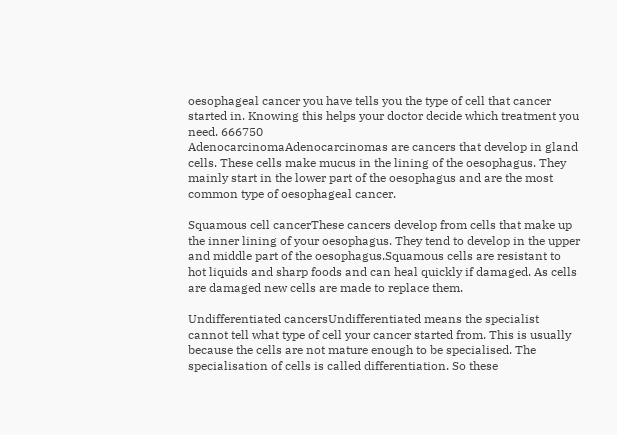oesophageal cancer you have tells you the type of cell that cancer started in. Knowing this helps your doctor decide which treatment you need. 666750
AdenocarcinomaAdenocarcinomas are cancers that develop in gland cells. These cells make mucus in the lining of the oesophagus. They mainly start in the lower part of the oesophagus and are the most common type of oesophageal cancer.

Squamous cell cancerThese cancers develop from cells that make up the inner lining of your oesophagus. They tend to develop in the upper and middle part of the oesophagus.Squamous cells are resistant to hot liquids and sharp foods and can heal quickly if damaged. As cells are damaged new cells are made to replace them.

Undifferentiated cancersUndifferentiated means the specialist cannot tell what type of cell your cancer started from. This is usually because the cells are not mature enough to be specialised. The specialisation of cells is called differentiation. So these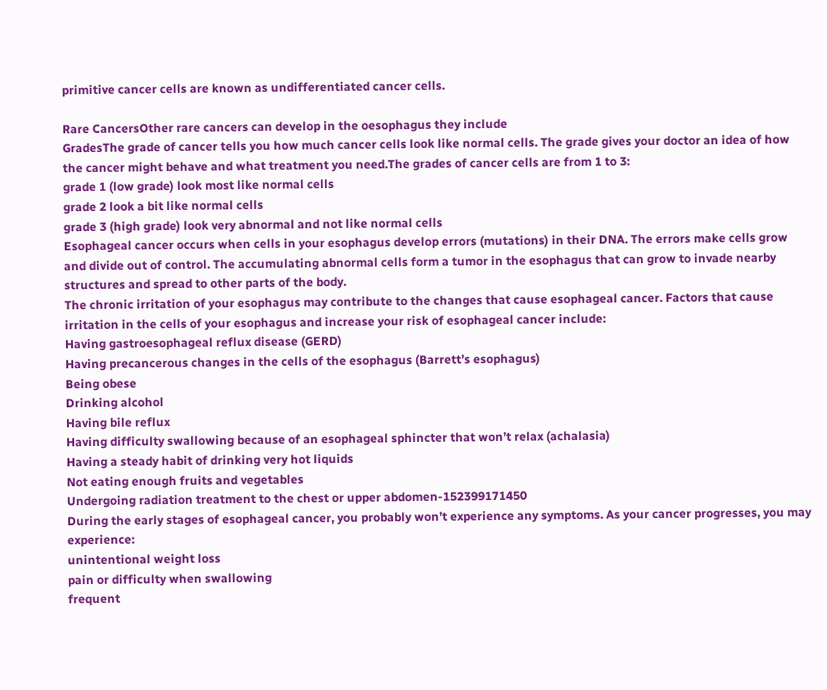primitive cancer cells are known as undifferentiated cancer cells.

Rare CancersOther rare cancers can develop in the oesophagus they include
GradesThe grade of cancer tells you how much cancer cells look like normal cells. The grade gives your doctor an idea of how the cancer might behave and what treatment you need.The grades of cancer cells are from 1 to 3:
grade 1 (low grade) look most like normal cells
grade 2 look a bit like normal cells
grade 3 (high grade) look very abnormal and not like normal cells
Esophageal cancer occurs when cells in your esophagus develop errors (mutations) in their DNA. The errors make cells grow and divide out of control. The accumulating abnormal cells form a tumor in the esophagus that can grow to invade nearby structures and spread to other parts of the body.
The chronic irritation of your esophagus may contribute to the changes that cause esophageal cancer. Factors that cause irritation in the cells of your esophagus and increase your risk of esophageal cancer include:
Having gastroesophageal reflux disease (GERD)
Having precancerous changes in the cells of the esophagus (Barrett’s esophagus)
Being obese
Drinking alcohol
Having bile reflux
Having difficulty swallowing because of an esophageal sphincter that won’t relax (achalasia)
Having a steady habit of drinking very hot liquids
Not eating enough fruits and vegetables
Undergoing radiation treatment to the chest or upper abdomen-152399171450
During the early stages of esophageal cancer, you probably won’t experience any symptoms. As your cancer progresses, you may experience:
unintentional weight loss
pain or difficulty when swallowing
frequent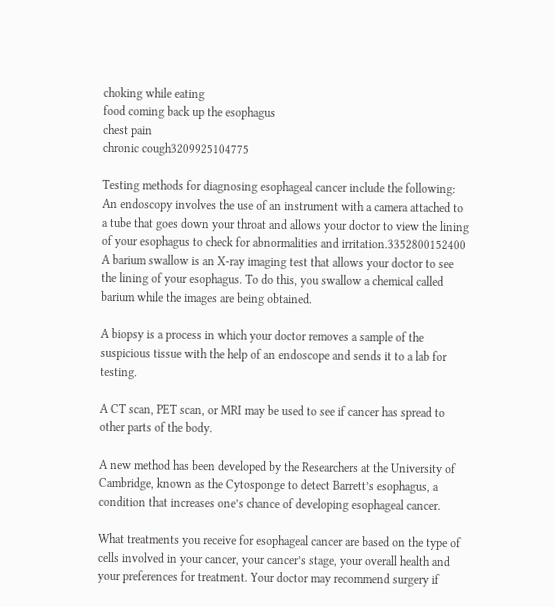choking while eating
food coming back up the esophagus
chest pain
chronic cough3209925104775

Testing methods for diagnosing esophageal cancer include the following:
An endoscopy involves the use of an instrument with a camera attached to a tube that goes down your throat and allows your doctor to view the lining of your esophagus to check for abnormalities and irritation.3352800152400
A barium swallow is an X-ray imaging test that allows your doctor to see the lining of your esophagus. To do this, you swallow a chemical called barium while the images are being obtained.

A biopsy is a process in which your doctor removes a sample of the suspicious tissue with the help of an endoscope and sends it to a lab for testing.

A CT scan, PET scan, or MRI may be used to see if cancer has spread to other parts of the body.

A new method has been developed by the Researchers at the University of Cambridge, known as the Cytosponge to detect Barrett’s esophagus, a condition that increases one’s chance of developing esophageal cancer.

What treatments you receive for esophageal cancer are based on the type of cells involved in your cancer, your cancer’s stage, your overall health and your preferences for treatment. Your doctor may recommend surgery if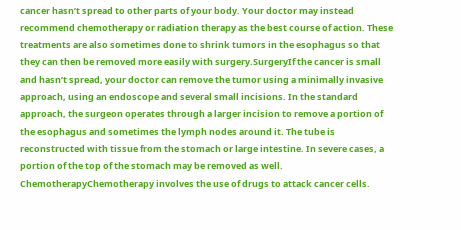cancer hasn’t spread to other parts of your body. Your doctor may instead recommend chemotherapy or radiation therapy as the best course of action. These treatments are also sometimes done to shrink tumors in the esophagus so that they can then be removed more easily with surgery.SurgeryIf the cancer is small and hasn’t spread, your doctor can remove the tumor using a minimally invasive approach, using an endoscope and several small incisions. In the standard approach, the surgeon operates through a larger incision to remove a portion of the esophagus and sometimes the lymph nodes around it. The tube is reconstructed with tissue from the stomach or large intestine. In severe cases, a portion of the top of the stomach may be removed as well.
ChemotherapyChemotherapy involves the use of drugs to attack cancer cells.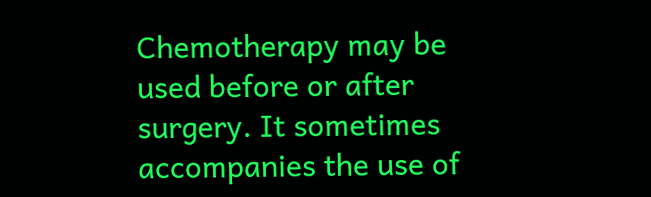Chemotherapy may be used before or after surgery. It sometimes accompanies the use of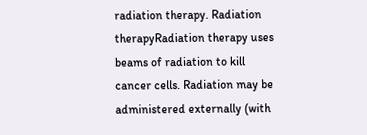radiation therapy. Radiation therapyRadiation therapy uses beams of radiation to kill cancer cells. Radiation may be administered externally (with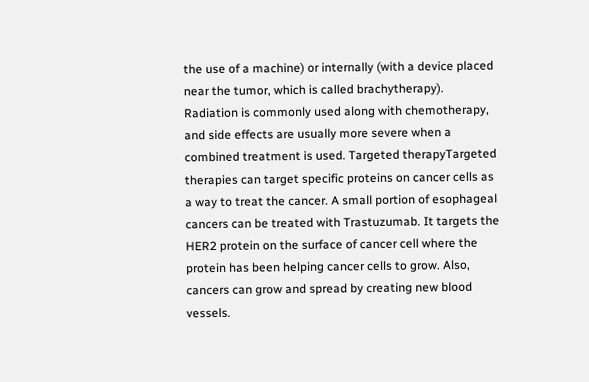the use of a machine) or internally (with a device placed near the tumor, which is called brachytherapy). Radiation is commonly used along with chemotherapy, and side effects are usually more severe when a combined treatment is used. Targeted therapyTargeted therapies can target specific proteins on cancer cells as a way to treat the cancer. A small portion of esophageal cancers can be treated with Trastuzumab. It targets the HER2 protein on the surface of cancer cell where the protein has been helping cancer cells to grow. Also, cancers can grow and spread by creating new blood vessels.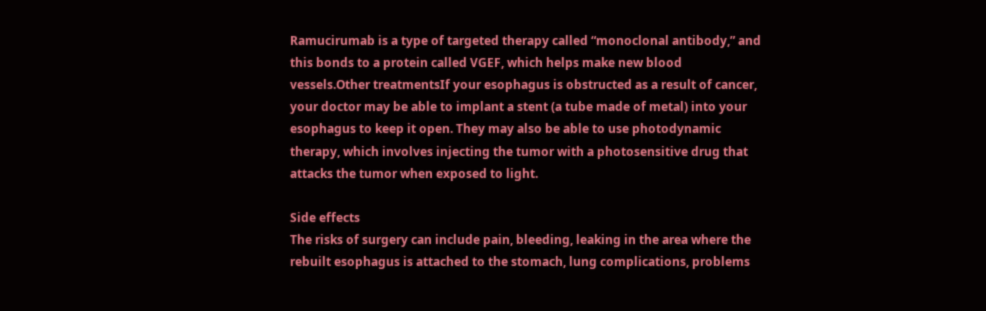Ramucirumab is a type of targeted therapy called “monoclonal antibody,” and this bonds to a protein called VGEF, which helps make new blood vessels.Other treatmentsIf your esophagus is obstructed as a result of cancer, your doctor may be able to implant a stent (a tube made of metal) into your esophagus to keep it open. They may also be able to use photodynamic therapy, which involves injecting the tumor with a photosensitive drug that attacks the tumor when exposed to light.

Side effects
The risks of surgery can include pain, bleeding, leaking in the area where the rebuilt esophagus is attached to the stomach, lung complications, problems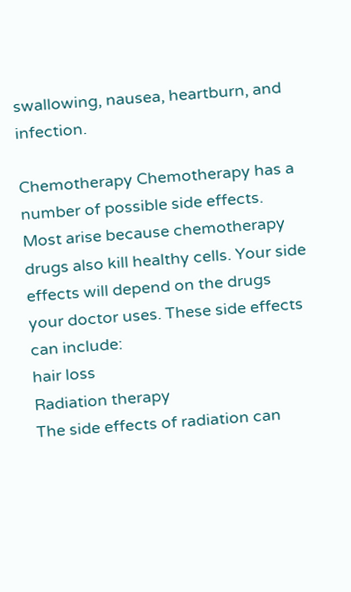swallowing, nausea, heartburn, and infection.

Chemotherapy Chemotherapy has a number of possible side effects. Most arise because chemotherapy drugs also kill healthy cells. Your side effects will depend on the drugs your doctor uses. These side effects can include:
hair loss
Radiation therapy
The side effects of radiation can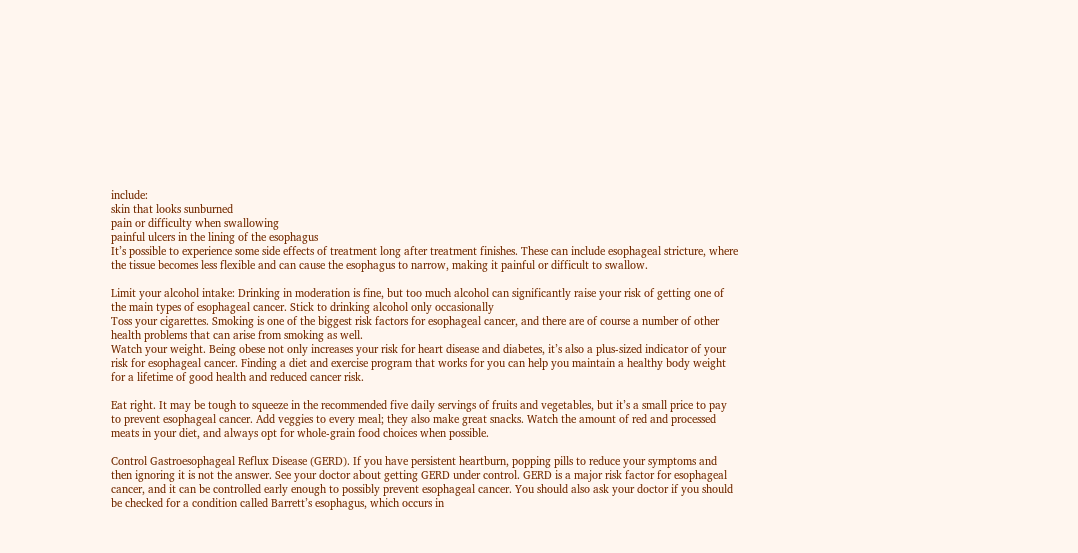include:
skin that looks sunburned
pain or difficulty when swallowing
painful ulcers in the lining of the esophagus
It’s possible to experience some side effects of treatment long after treatment finishes. These can include esophageal stricture, where the tissue becomes less flexible and can cause the esophagus to narrow, making it painful or difficult to swallow.

Limit your alcohol intake: Drinking in moderation is fine, but too much alcohol can significantly raise your risk of getting one of the main types of esophageal cancer. Stick to drinking alcohol only occasionally
Toss your cigarettes. Smoking is one of the biggest risk factors for esophageal cancer, and there are of course a number of other health problems that can arise from smoking as well.
Watch your weight. Being obese not only increases your risk for heart disease and diabetes, it’s also a plus-sized indicator of your risk for esophageal cancer. Finding a diet and exercise program that works for you can help you maintain a healthy body weight for a lifetime of good health and reduced cancer risk.

Eat right. It may be tough to squeeze in the recommended five daily servings of fruits and vegetables, but it’s a small price to pay to prevent esophageal cancer. Add veggies to every meal; they also make great snacks. Watch the amount of red and processed meats in your diet, and always opt for whole-grain food choices when possible.

Control Gastroesophageal Reflux Disease (GERD). If you have persistent heartburn, popping pills to reduce your symptoms and then ignoring it is not the answer. See your doctor about getting GERD under control. GERD is a major risk factor for esophageal cancer, and it can be controlled early enough to possibly prevent esophageal cancer. You should also ask your doctor if you should be checked for a condition called Barrett’s esophagus, which occurs in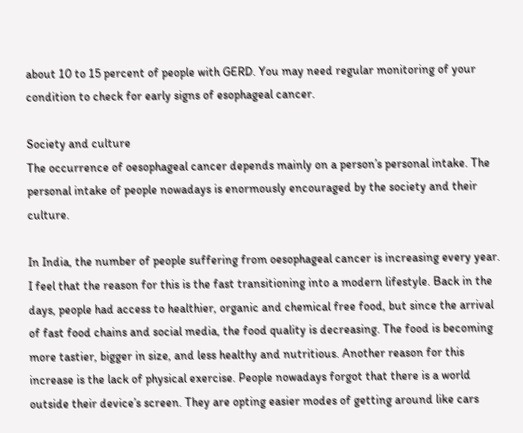about 10 to 15 percent of people with GERD. You may need regular monitoring of your condition to check for early signs of esophageal cancer.

Society and culture
The occurrence of oesophageal cancer depends mainly on a person’s personal intake. The personal intake of people nowadays is enormously encouraged by the society and their culture.

In India, the number of people suffering from oesophageal cancer is increasing every year. I feel that the reason for this is the fast transitioning into a modern lifestyle. Back in the days, people had access to healthier, organic and chemical free food, but since the arrival of fast food chains and social media, the food quality is decreasing. The food is becoming more tastier, bigger in size, and less healthy and nutritious. Another reason for this increase is the lack of physical exercise. People nowadays forgot that there is a world outside their device’s screen. They are opting easier modes of getting around like cars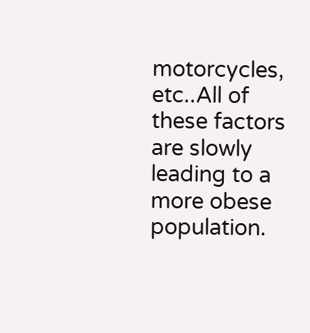motorcycles, etc..All of these factors are slowly leading to a more obese population.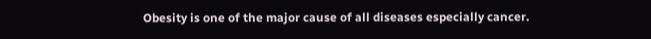Obesity is one of the major cause of all diseases especially cancer.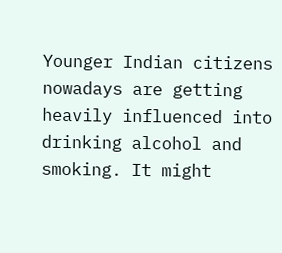Younger Indian citizens nowadays are getting heavily influenced into drinking alcohol and smoking. It might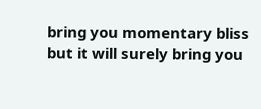bring you momentary bliss but it will surely bring you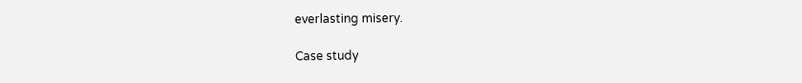everlasting misery.

Case study